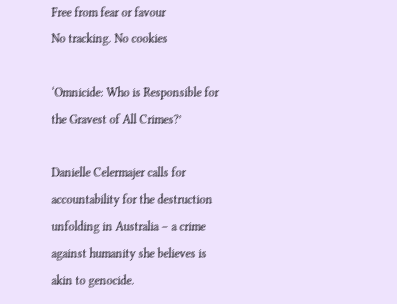Free from fear or favour
No tracking. No cookies

‘Omnicide: Who is Responsible for the Gravest of All Crimes?’

Danielle Celermajer calls for accountability for the destruction unfolding in Australia – a crime against humanity she believes is akin to genocide.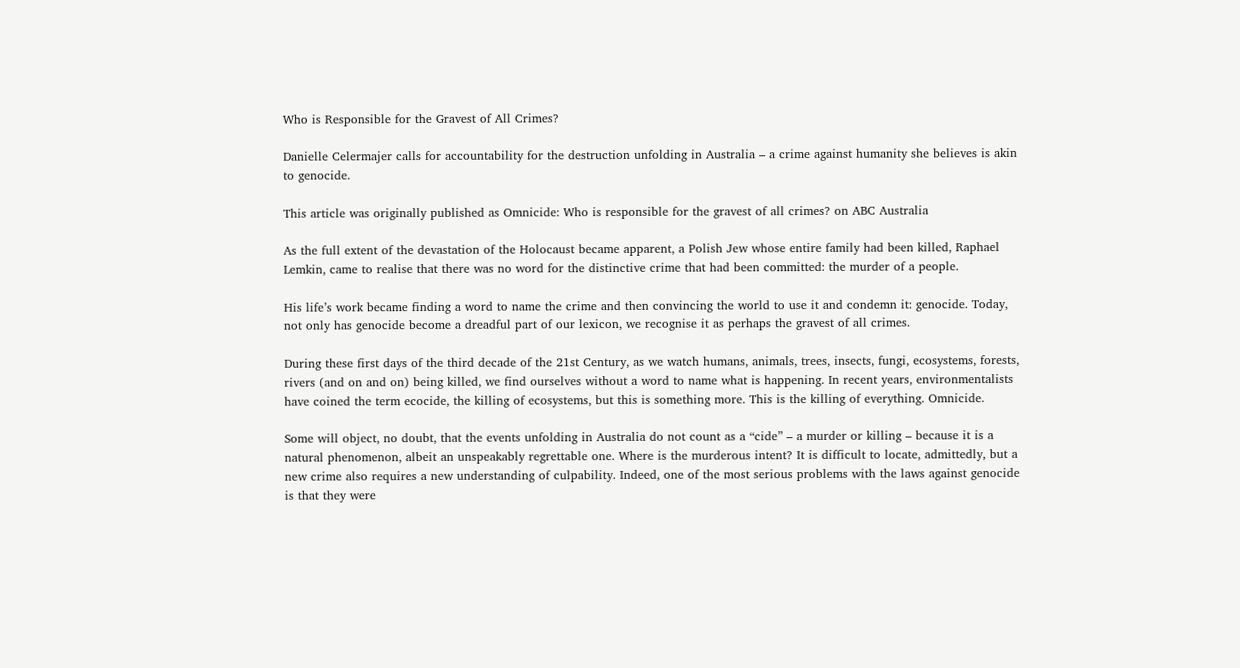Who is Responsible for the Gravest of All Crimes?

Danielle Celermajer calls for accountability for the destruction unfolding in Australia – a crime against humanity she believes is akin to genocide.

This article was originally published as Omnicide: Who is responsible for the gravest of all crimes? on ABC Australia

As the full extent of the devastation of the Holocaust became apparent, a Polish Jew whose entire family had been killed, Raphael Lemkin, came to realise that there was no word for the distinctive crime that had been committed: the murder of a people.

His life’s work became finding a word to name the crime and then convincing the world to use it and condemn it: genocide. Today, not only has genocide become a dreadful part of our lexicon, we recognise it as perhaps the gravest of all crimes.

During these first days of the third decade of the 21st Century, as we watch humans, animals, trees, insects, fungi, ecosystems, forests, rivers (and on and on) being killed, we find ourselves without a word to name what is happening. In recent years, environmentalists have coined the term ecocide, the killing of ecosystems, but this is something more. This is the killing of everything. Omnicide.

Some will object, no doubt, that the events unfolding in Australia do not count as a “cide” – a murder or killing – because it is a natural phenomenon, albeit an unspeakably regrettable one. Where is the murderous intent? It is difficult to locate, admittedly, but a new crime also requires a new understanding of culpability. Indeed, one of the most serious problems with the laws against genocide is that they were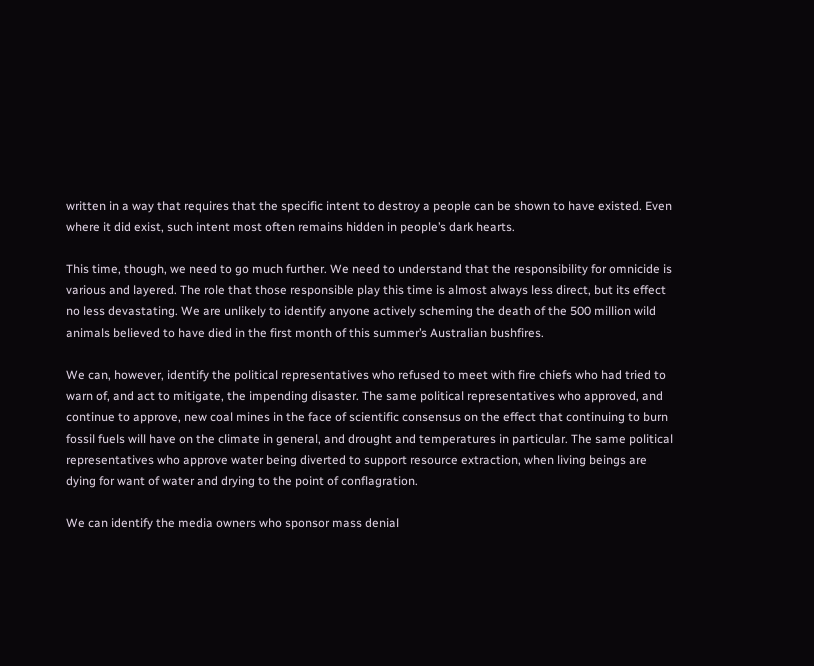written in a way that requires that the specific intent to destroy a people can be shown to have existed. Even where it did exist, such intent most often remains hidden in people’s dark hearts.

This time, though, we need to go much further. We need to understand that the responsibility for omnicide is various and layered. The role that those responsible play this time is almost always less direct, but its effect no less devastating. We are unlikely to identify anyone actively scheming the death of the 500 million wild animals believed to have died in the first month of this summer’s Australian bushfires.

We can, however, identify the political representatives who refused to meet with fire chiefs who had tried to warn of, and act to mitigate, the impending disaster. The same political representatives who approved, and continue to approve, new coal mines in the face of scientific consensus on the effect that continuing to burn fossil fuels will have on the climate in general, and drought and temperatures in particular. The same political representatives who approve water being diverted to support resource extraction, when living beings are dying for want of water and drying to the point of conflagration.

We can identify the media owners who sponsor mass denial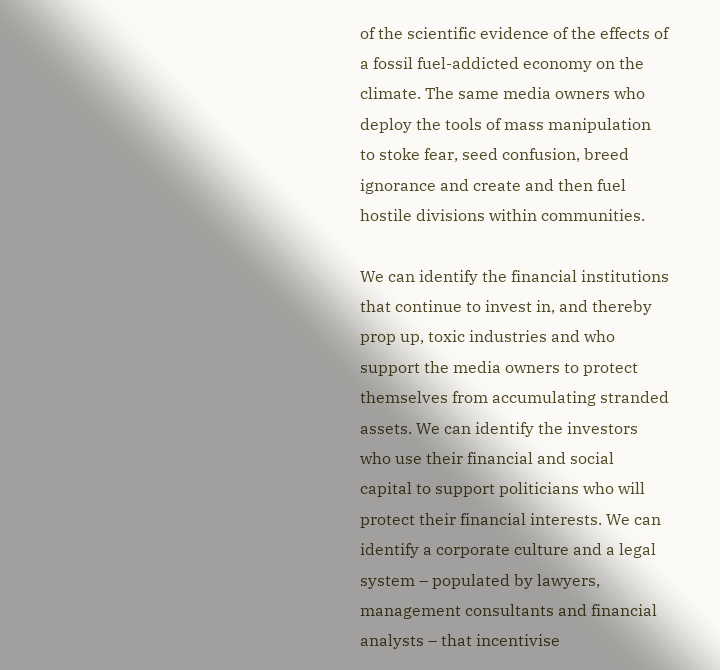of the scientific evidence of the effects of a fossil fuel-addicted economy on the climate. The same media owners who deploy the tools of mass manipulation to stoke fear, seed confusion, breed ignorance and create and then fuel hostile divisions within communities.

We can identify the financial institutions that continue to invest in, and thereby prop up, toxic industries and who support the media owners to protect themselves from accumulating stranded assets. We can identify the investors who use their financial and social capital to support politicians who will protect their financial interests. We can identify a corporate culture and a legal system – populated by lawyers, management consultants and financial analysts – that incentivise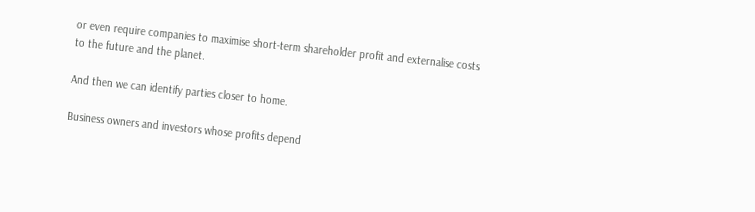or even require companies to maximise short-term shareholder profit and externalise costs to the future and the planet.

And then we can identify parties closer to home.

Business owners and investors whose profits depend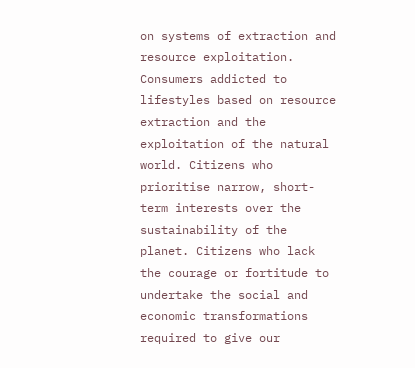on systems of extraction and resource exploitation. Consumers addicted to lifestyles based on resource extraction and the exploitation of the natural world. Citizens who prioritise narrow, short-term interests over the sustainability of the planet. Citizens who lack the courage or fortitude to undertake the social and economic transformations required to give our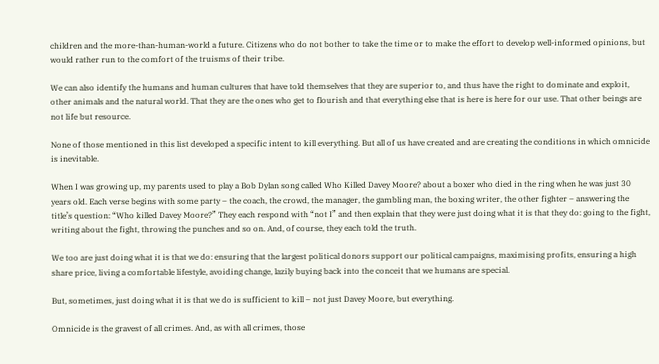children and the more-than-human-world a future. Citizens who do not bother to take the time or to make the effort to develop well-informed opinions, but would rather run to the comfort of the truisms of their tribe.

We can also identify the humans and human cultures that have told themselves that they are superior to, and thus have the right to dominate and exploit, other animals and the natural world. That they are the ones who get to flourish and that everything else that is here is here for our use. That other beings are not life but resource.

None of those mentioned in this list developed a specific intent to kill everything. But all of us have created and are creating the conditions in which omnicide is inevitable.

When I was growing up, my parents used to play a Bob Dylan song called Who Killed Davey Moore? about a boxer who died in the ring when he was just 30 years old. Each verse begins with some party – the coach, the crowd, the manager, the gambling man, the boxing writer, the other fighter – answering the title’s question: “Who killed Davey Moore?” They each respond with “not I” and then explain that they were just doing what it is that they do: going to the fight, writing about the fight, throwing the punches and so on. And, of course, they each told the truth.

We too are just doing what it is that we do: ensuring that the largest political donors support our political campaigns, maximising profits, ensuring a high share price, living a comfortable lifestyle, avoiding change, lazily buying back into the conceit that we humans are special.

But, sometimes, just doing what it is that we do is sufficient to kill – not just Davey Moore, but everything.

Omnicide is the gravest of all crimes. And, as with all crimes, those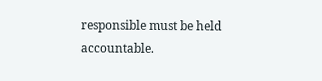responsible must be held accountable.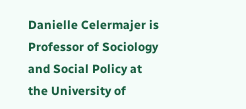Danielle Celermajer is Professor of Sociology and Social Policy at the University of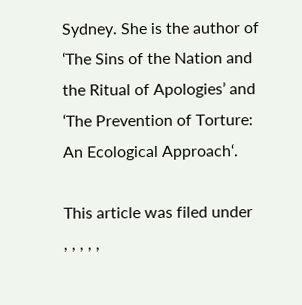Sydney. She is the author of ‘The Sins of the Nation and the Ritual of Apologies’ and ‘The Prevention of Torture: An Ecological Approach‘.

This article was filed under
, , , , ,